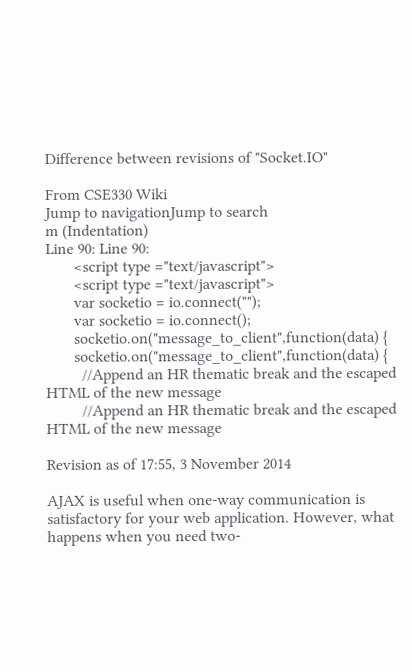Difference between revisions of "Socket.IO"

From CSE330 Wiki
Jump to navigationJump to search
m (Indentation)
Line 90: Line 90:
       <script type ="text/javascript">
       <script type ="text/javascript">
       var socketio = io.connect("");
       var socketio = io.connect();
       socketio.on("message_to_client",function(data) {
       socketio.on("message_to_client",function(data) {
         //Append an HR thematic break and the escaped HTML of the new message
         //Append an HR thematic break and the escaped HTML of the new message

Revision as of 17:55, 3 November 2014

AJAX is useful when one-way communication is satisfactory for your web application. However, what happens when you need two-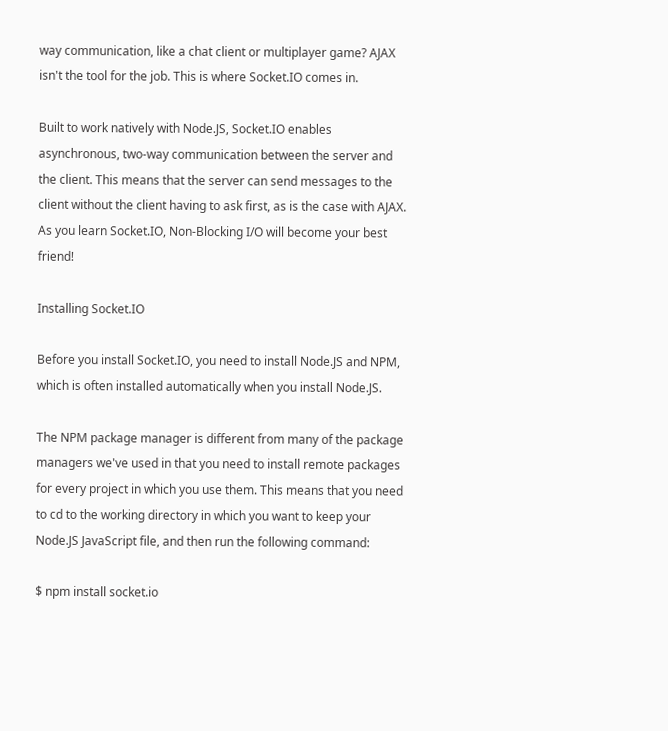way communication, like a chat client or multiplayer game? AJAX isn't the tool for the job. This is where Socket.IO comes in.

Built to work natively with Node.JS, Socket.IO enables asynchronous, two-way communication between the server and the client. This means that the server can send messages to the client without the client having to ask first, as is the case with AJAX. As you learn Socket.IO, Non-Blocking I/O will become your best friend!

Installing Socket.IO

Before you install Socket.IO, you need to install Node.JS and NPM, which is often installed automatically when you install Node.JS.

The NPM package manager is different from many of the package managers we've used in that you need to install remote packages for every project in which you use them. This means that you need to cd to the working directory in which you want to keep your Node.JS JavaScript file, and then run the following command:

$ npm install socket.io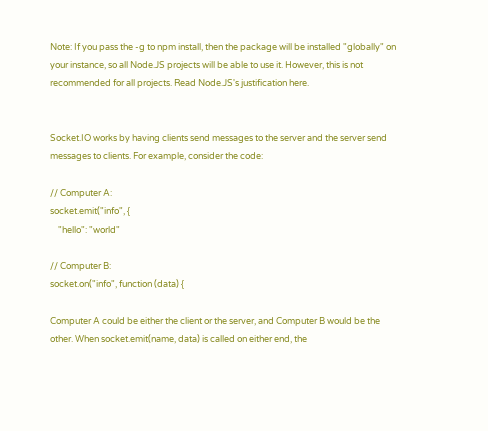Note: If you pass the -g to npm install, then the package will be installed "globally" on your instance, so all Node.JS projects will be able to use it. However, this is not recommended for all projects. Read Node.JS's justification here.


Socket.IO works by having clients send messages to the server and the server send messages to clients. For example, consider the code:

// Computer A:
socket.emit("info", {
    "hello": "world"

// Computer B:
socket.on("info", function (data) {

Computer A could be either the client or the server, and Computer B would be the other. When socket.emit(name, data) is called on either end, the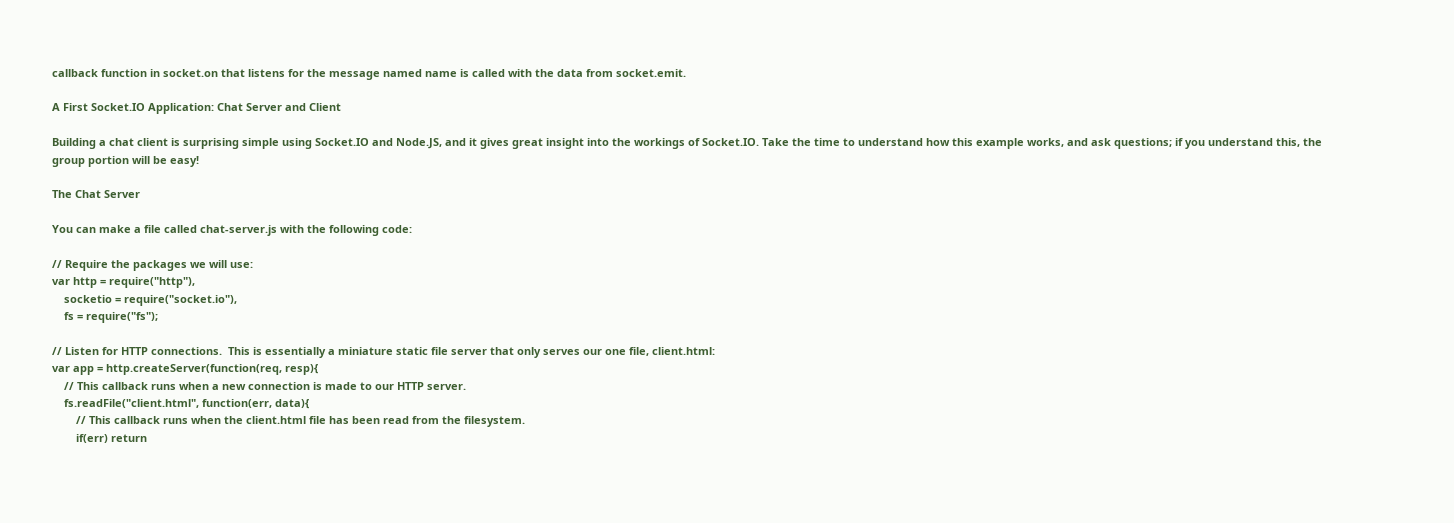callback function in socket.on that listens for the message named name is called with the data from socket.emit.

A First Socket.IO Application: Chat Server and Client

Building a chat client is surprising simple using Socket.IO and Node.JS, and it gives great insight into the workings of Socket.IO. Take the time to understand how this example works, and ask questions; if you understand this, the group portion will be easy!

The Chat Server

You can make a file called chat-server.js with the following code:

// Require the packages we will use:
var http = require("http"),
    socketio = require("socket.io"),
    fs = require("fs");

// Listen for HTTP connections.  This is essentially a miniature static file server that only serves our one file, client.html:
var app = http.createServer(function(req, resp){
    // This callback runs when a new connection is made to our HTTP server.
    fs.readFile("client.html", function(err, data){
        // This callback runs when the client.html file has been read from the filesystem.
        if(err) return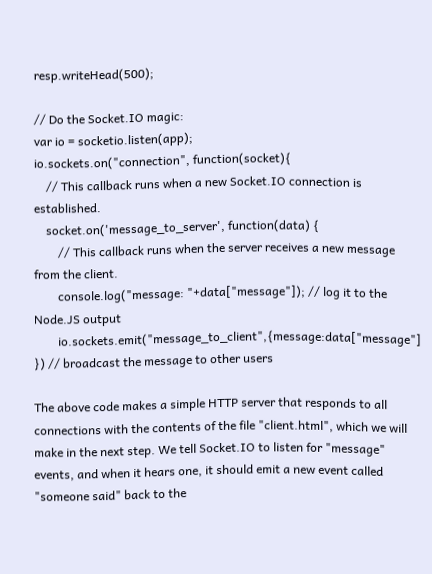resp.writeHead(500);

// Do the Socket.IO magic:
var io = socketio.listen(app);
io.sockets.on("connection", function(socket){
    // This callback runs when a new Socket.IO connection is established.
    socket.on('message_to_server', function(data) {
        // This callback runs when the server receives a new message from the client.
        console.log("message: "+data["message"]); // log it to the Node.JS output
        io.sockets.emit("message_to_client",{message:data["message"] }) // broadcast the message to other users

The above code makes a simple HTTP server that responds to all connections with the contents of the file "client.html", which we will make in the next step. We tell Socket.IO to listen for "message" events, and when it hears one, it should emit a new event called "someone said" back to the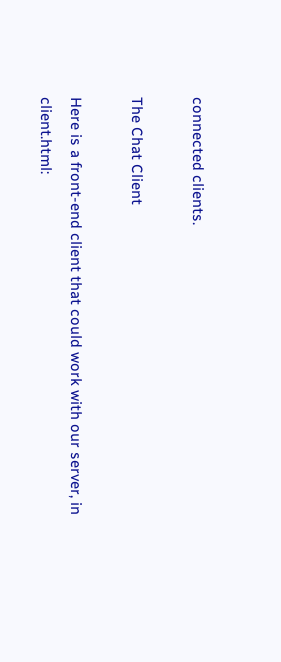connected clients.

The Chat Client

Here is a front-end client that could work with our server, in client.html: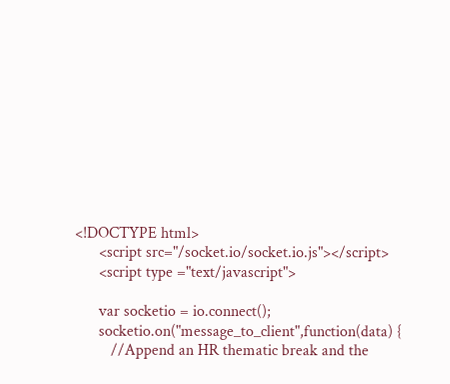<!DOCTYPE html>
      <script src="/socket.io/socket.io.js"></script>
      <script type ="text/javascript">

      var socketio = io.connect();
      socketio.on("message_to_client",function(data) {
         //Append an HR thematic break and the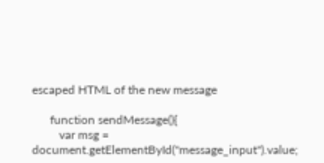escaped HTML of the new message

      function sendMessage(){
         var msg = document.getElementById("message_input").value;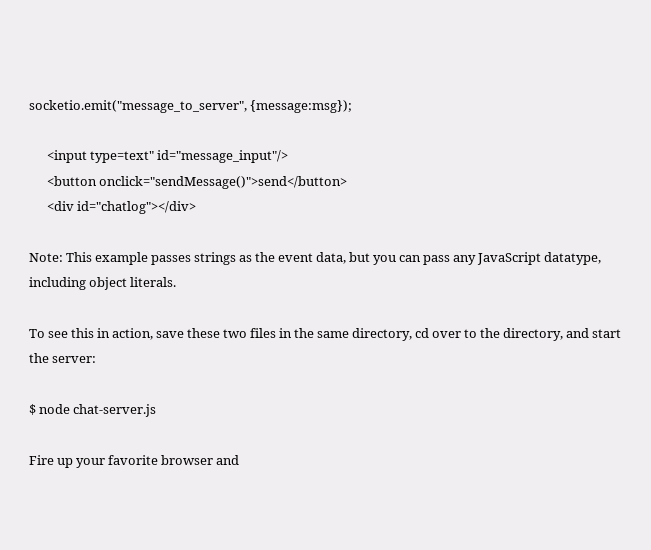socketio.emit("message_to_server", {message:msg});

      <input type=text" id="message_input"/>
      <button onclick="sendMessage()">send</button>
      <div id="chatlog"></div>

Note: This example passes strings as the event data, but you can pass any JavaScript datatype, including object literals.

To see this in action, save these two files in the same directory, cd over to the directory, and start the server:

$ node chat-server.js

Fire up your favorite browser and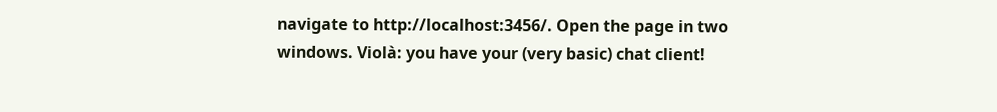navigate to http://localhost:3456/. Open the page in two windows. Violà: you have your (very basic) chat client!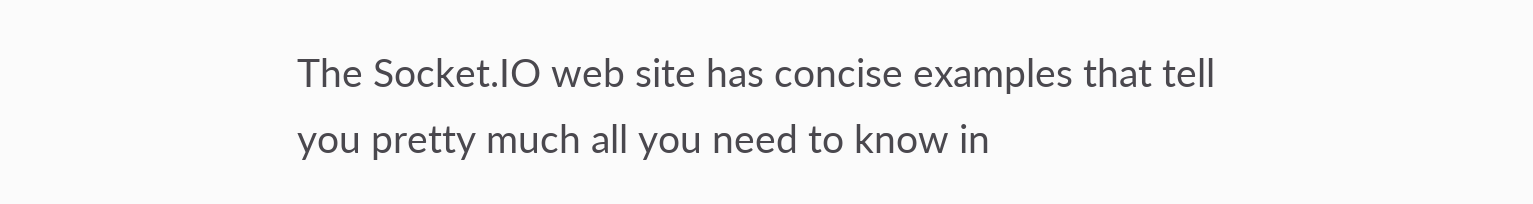The Socket.IO web site has concise examples that tell you pretty much all you need to know in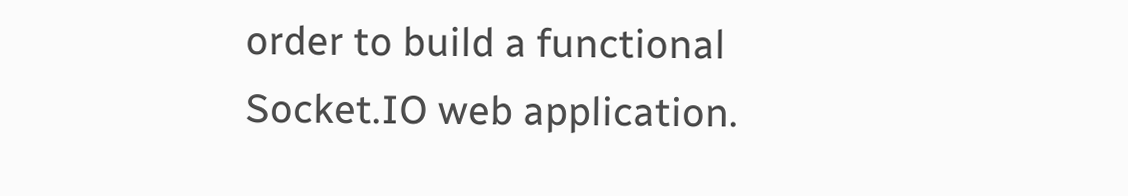order to build a functional Socket.IO web application.